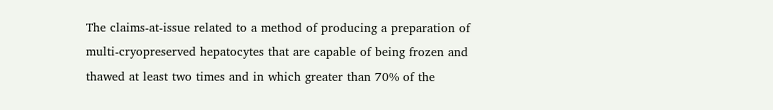The claims-at-issue related to a method of producing a preparation of multi-cryopreserved hepatocytes that are capable of being frozen and thawed at least two times and in which greater than 70% of the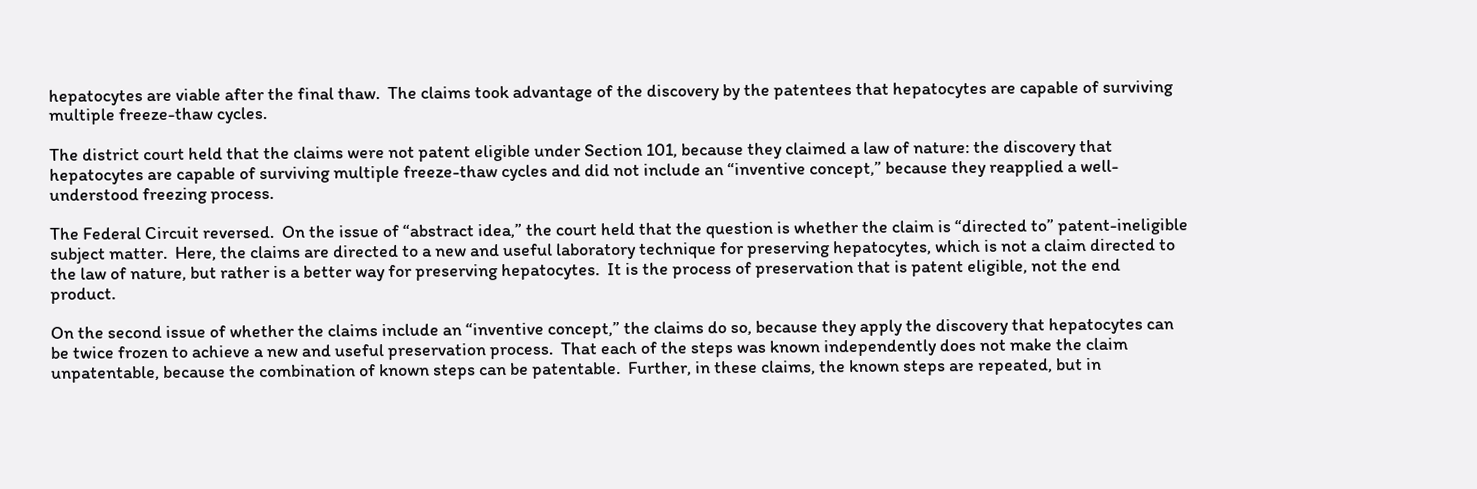hepatocytes are viable after the final thaw.  The claims took advantage of the discovery by the patentees that hepatocytes are capable of surviving multiple freeze-thaw cycles.

The district court held that the claims were not patent eligible under Section 101, because they claimed a law of nature: the discovery that hepatocytes are capable of surviving multiple freeze-thaw cycles and did not include an “inventive concept,” because they reapplied a well-understood freezing process.

The Federal Circuit reversed.  On the issue of “abstract idea,” the court held that the question is whether the claim is “directed to” patent-ineligible subject matter.  Here, the claims are directed to a new and useful laboratory technique for preserving hepatocytes, which is not a claim directed to the law of nature, but rather is a better way for preserving hepatocytes.  It is the process of preservation that is patent eligible, not the end product.

On the second issue of whether the claims include an “inventive concept,” the claims do so, because they apply the discovery that hepatocytes can be twice frozen to achieve a new and useful preservation process.  That each of the steps was known independently does not make the claim unpatentable, because the combination of known steps can be patentable.  Further, in these claims, the known steps are repeated, but in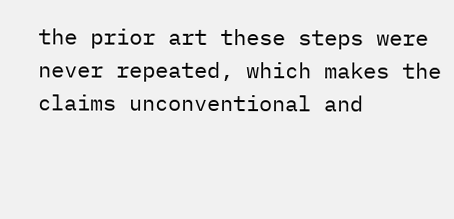the prior art these steps were never repeated, which makes the claims unconventional and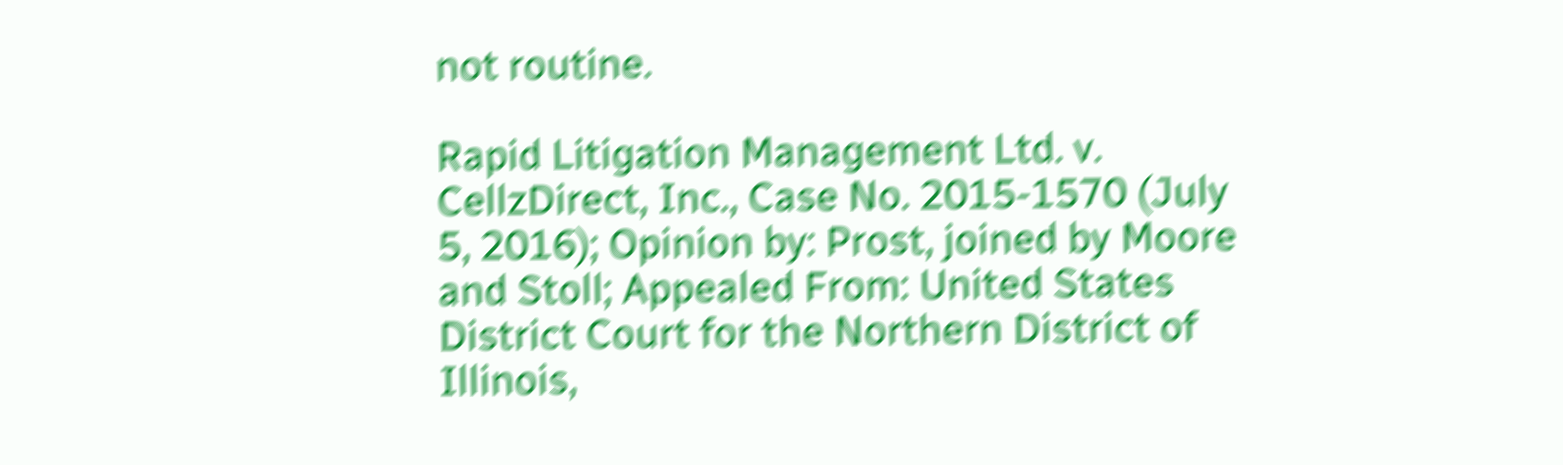not routine.

Rapid Litigation Management Ltd. v. CellzDirect, Inc., Case No. 2015-1570 (July 5, 2016); Opinion by: Prost, joined by Moore and Stoll; Appealed From: United States District Court for the Northern District of Illinois,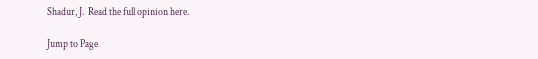Shadur, J.  Read the full opinion here.

Jump to Page